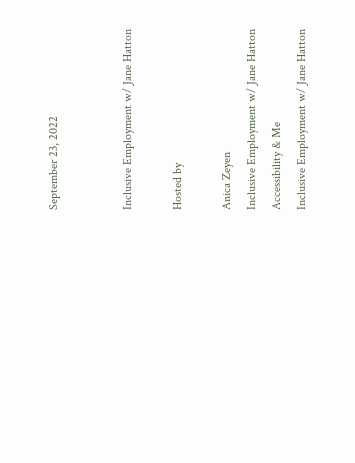September 23, 2022


Inclusive Employment w/ Jane Hatton

Hosted by

Anica Zeyen
Inclusive Employment w/ Jane Hatton
Accessibility & Me
Inclusive Employment w/ Jane Hatton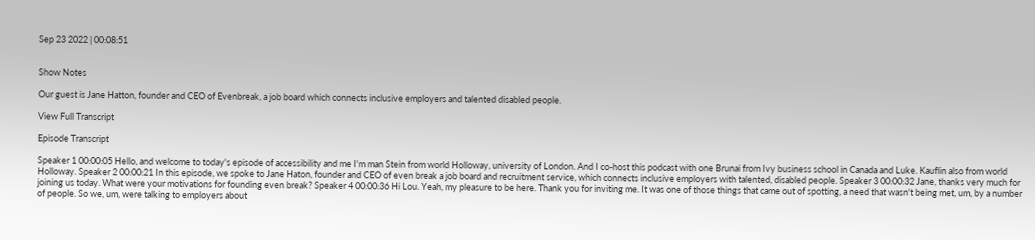Sep 23 2022 | 00:08:51


Show Notes

Our guest is Jane Hatton, founder and CEO of Evenbreak, a job board which connects inclusive employers and talented disabled people.

View Full Transcript

Episode Transcript

Speaker 1 00:00:05 Hello, and welcome to today's episode of accessibility and me I'm man Stein from world Holloway, university of London. And I co-host this podcast with one Brunai from Ivy business school in Canada and Luke. Kauflin also from world Holloway. Speaker 2 00:00:21 In this episode, we spoke to Jane Haton, founder and CEO of even break a job board and recruitment service, which connects inclusive employers with talented, disabled people. Speaker 3 00:00:32 Jane, thanks very much for joining us today. What were your motivations for founding even break? Speaker 4 00:00:36 Hi Lou. Yeah, my pleasure to be here. Thank you for inviting me. It was one of those things that came out of spotting, a need that wasn't being met, um, by a number of people. So we, um, were talking to employers about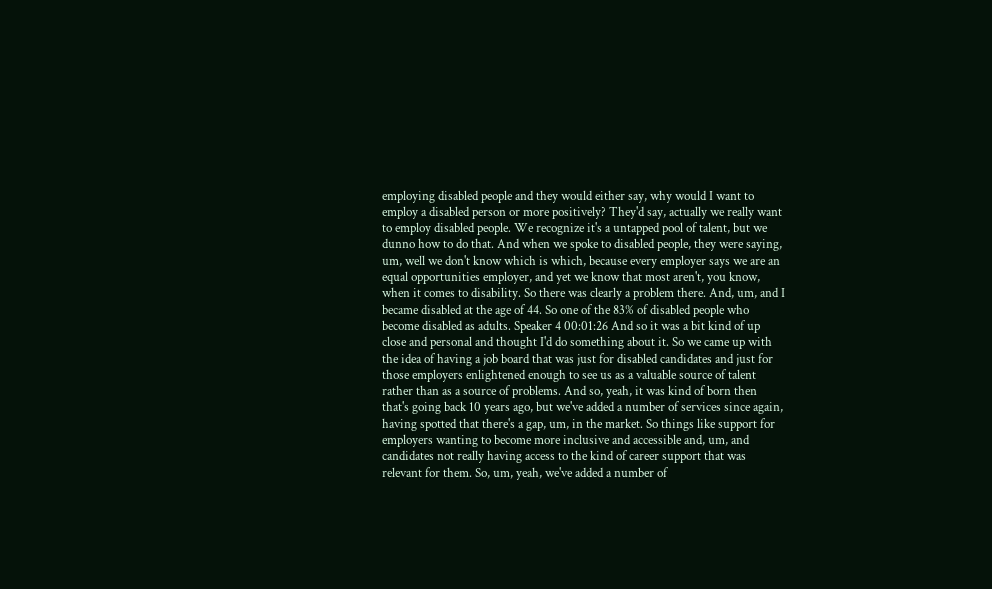employing disabled people and they would either say, why would I want to employ a disabled person or more positively? They'd say, actually we really want to employ disabled people. We recognize it's a untapped pool of talent, but we dunno how to do that. And when we spoke to disabled people, they were saying, um, well we don't know which is which, because every employer says we are an equal opportunities employer, and yet we know that most aren't, you know, when it comes to disability. So there was clearly a problem there. And, um, and I became disabled at the age of 44. So one of the 83% of disabled people who become disabled as adults. Speaker 4 00:01:26 And so it was a bit kind of up close and personal and thought I'd do something about it. So we came up with the idea of having a job board that was just for disabled candidates and just for those employers enlightened enough to see us as a valuable source of talent rather than as a source of problems. And so, yeah, it was kind of born then that's going back 10 years ago, but we've added a number of services since again, having spotted that there's a gap, um, in the market. So things like support for employers wanting to become more inclusive and accessible and, um, and candidates not really having access to the kind of career support that was relevant for them. So, um, yeah, we've added a number of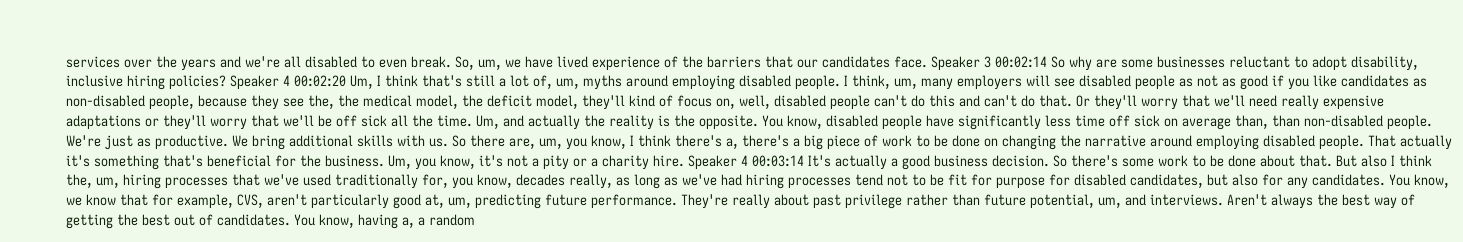services over the years and we're all disabled to even break. So, um, we have lived experience of the barriers that our candidates face. Speaker 3 00:02:14 So why are some businesses reluctant to adopt disability, inclusive hiring policies? Speaker 4 00:02:20 Um, I think that's still a lot of, um, myths around employing disabled people. I think, um, many employers will see disabled people as not as good if you like candidates as non-disabled people, because they see the, the medical model, the deficit model, they'll kind of focus on, well, disabled people can't do this and can't do that. Or they'll worry that we'll need really expensive adaptations or they'll worry that we'll be off sick all the time. Um, and actually the reality is the opposite. You know, disabled people have significantly less time off sick on average than, than non-disabled people. We're just as productive. We bring additional skills with us. So there are, um, you know, I think there's a, there's a big piece of work to be done on changing the narrative around employing disabled people. That actually it's something that's beneficial for the business. Um, you know, it's not a pity or a charity hire. Speaker 4 00:03:14 It's actually a good business decision. So there's some work to be done about that. But also I think the, um, hiring processes that we've used traditionally for, you know, decades really, as long as we've had hiring processes tend not to be fit for purpose for disabled candidates, but also for any candidates. You know, we know that for example, CVS, aren't particularly good at, um, predicting future performance. They're really about past privilege rather than future potential, um, and interviews. Aren't always the best way of getting the best out of candidates. You know, having a, a random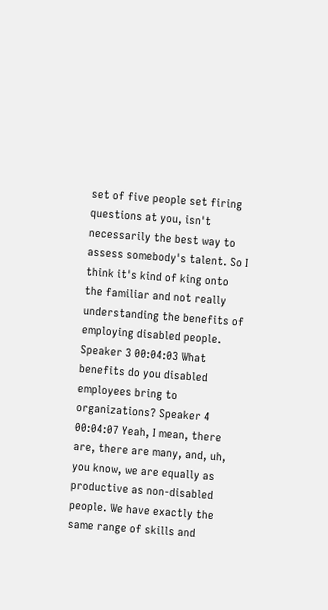set of five people set firing questions at you, isn't necessarily the best way to assess somebody's talent. So I think it's kind of king onto the familiar and not really understanding the benefits of employing disabled people. Speaker 3 00:04:03 What benefits do you disabled employees bring to organizations? Speaker 4 00:04:07 Yeah, I mean, there are, there are many, and, uh, you know, we are equally as productive as non-disabled people. We have exactly the same range of skills and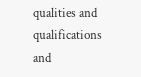qualities and qualifications and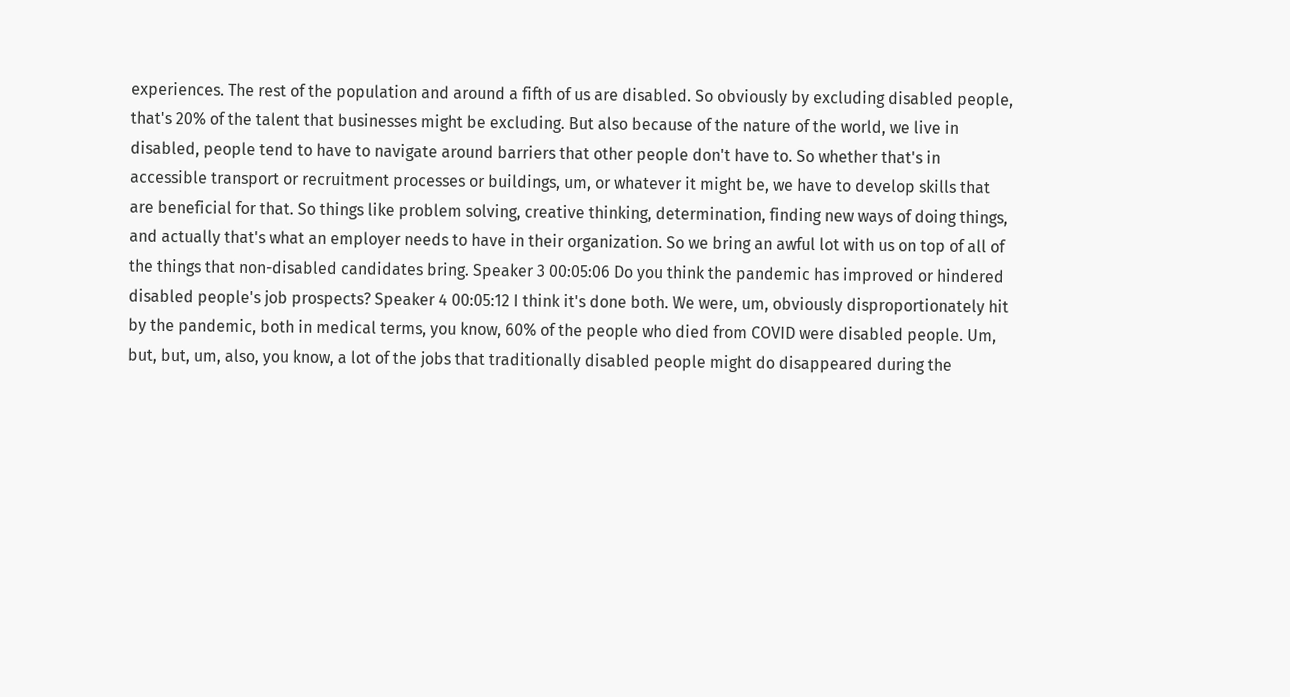experiences. The rest of the population and around a fifth of us are disabled. So obviously by excluding disabled people, that's 20% of the talent that businesses might be excluding. But also because of the nature of the world, we live in disabled, people tend to have to navigate around barriers that other people don't have to. So whether that's in accessible transport or recruitment processes or buildings, um, or whatever it might be, we have to develop skills that are beneficial for that. So things like problem solving, creative thinking, determination, finding new ways of doing things, and actually that's what an employer needs to have in their organization. So we bring an awful lot with us on top of all of the things that non-disabled candidates bring. Speaker 3 00:05:06 Do you think the pandemic has improved or hindered disabled people's job prospects? Speaker 4 00:05:12 I think it's done both. We were, um, obviously disproportionately hit by the pandemic, both in medical terms, you know, 60% of the people who died from COVID were disabled people. Um, but, but, um, also, you know, a lot of the jobs that traditionally disabled people might do disappeared during the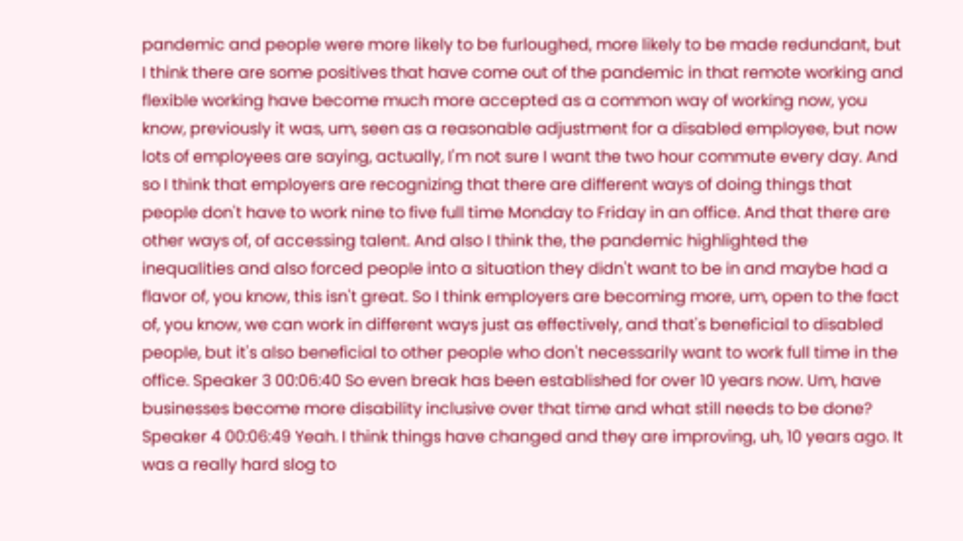pandemic and people were more likely to be furloughed, more likely to be made redundant, but I think there are some positives that have come out of the pandemic in that remote working and flexible working have become much more accepted as a common way of working now, you know, previously it was, um, seen as a reasonable adjustment for a disabled employee, but now lots of employees are saying, actually, I'm not sure I want the two hour commute every day. And so I think that employers are recognizing that there are different ways of doing things that people don't have to work nine to five full time Monday to Friday in an office. And that there are other ways of, of accessing talent. And also I think the, the pandemic highlighted the inequalities and also forced people into a situation they didn't want to be in and maybe had a flavor of, you know, this isn't great. So I think employers are becoming more, um, open to the fact of, you know, we can work in different ways just as effectively, and that's beneficial to disabled people, but it's also beneficial to other people who don't necessarily want to work full time in the office. Speaker 3 00:06:40 So even break has been established for over 10 years now. Um, have businesses become more disability inclusive over that time and what still needs to be done? Speaker 4 00:06:49 Yeah. I think things have changed and they are improving, uh, 10 years ago. It was a really hard slog to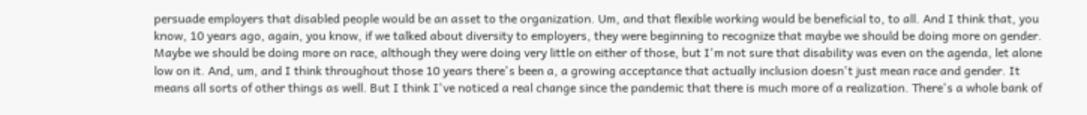persuade employers that disabled people would be an asset to the organization. Um, and that flexible working would be beneficial to, to all. And I think that, you know, 10 years ago, again, you know, if we talked about diversity to employers, they were beginning to recognize that maybe we should be doing more on gender. Maybe we should be doing more on race, although they were doing very little on either of those, but I'm not sure that disability was even on the agenda, let alone low on it. And, um, and I think throughout those 10 years there's been a, a growing acceptance that actually inclusion doesn't just mean race and gender. It means all sorts of other things as well. But I think I've noticed a real change since the pandemic that there is much more of a realization. There's a whole bank of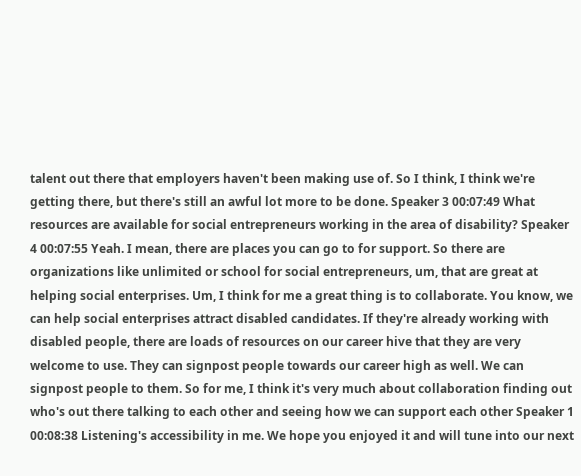talent out there that employers haven't been making use of. So I think, I think we're getting there, but there's still an awful lot more to be done. Speaker 3 00:07:49 What resources are available for social entrepreneurs working in the area of disability? Speaker 4 00:07:55 Yeah. I mean, there are places you can go to for support. So there are organizations like unlimited or school for social entrepreneurs, um, that are great at helping social enterprises. Um, I think for me a great thing is to collaborate. You know, we can help social enterprises attract disabled candidates. If they're already working with disabled people, there are loads of resources on our career hive that they are very welcome to use. They can signpost people towards our career high as well. We can signpost people to them. So for me, I think it's very much about collaboration finding out who's out there talking to each other and seeing how we can support each other Speaker 1 00:08:38 Listening's accessibility in me. We hope you enjoyed it and will tune into our next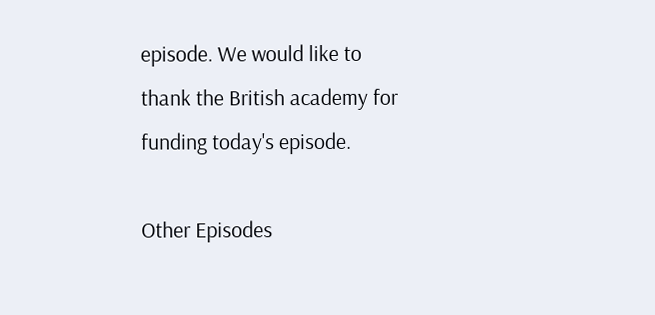episode. We would like to thank the British academy for funding today's episode.

Other Episodes